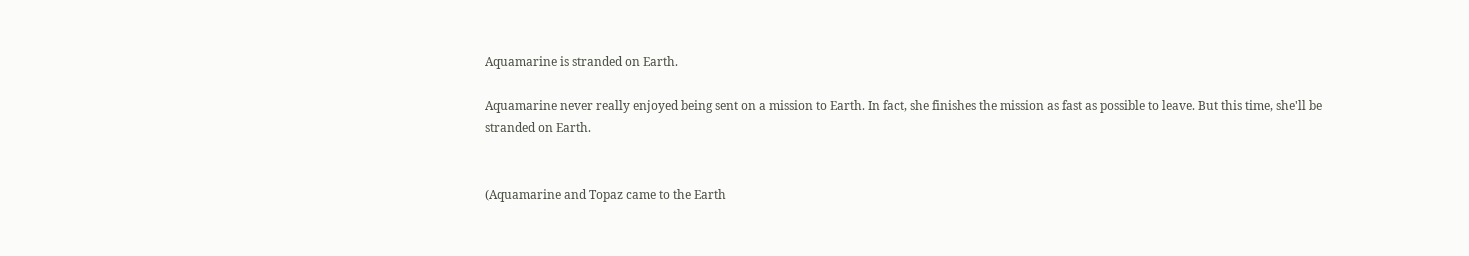Aquamarine is stranded on Earth.

Aquamarine never really enjoyed being sent on a mission to Earth. In fact, she finishes the mission as fast as possible to leave. But this time, she'll be stranded on Earth.


(Aquamarine and Topaz came to the Earth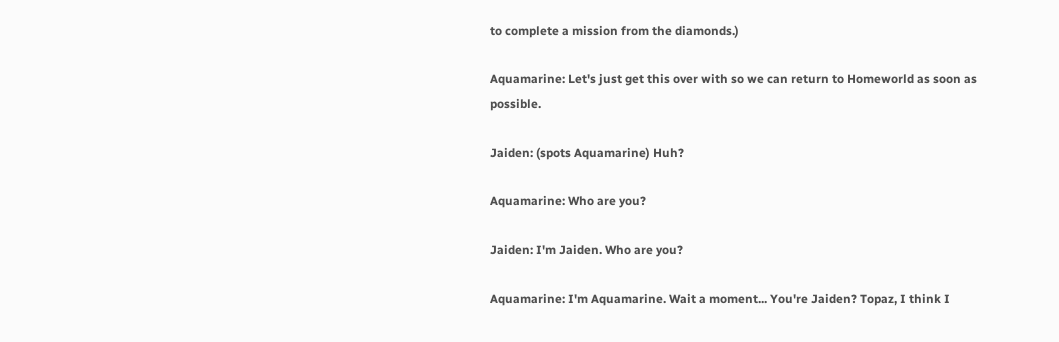to complete a mission from the diamonds.)

Aquamarine: Let's just get this over with so we can return to Homeworld as soon as possible.

Jaiden: (spots Aquamarine) Huh?

Aquamarine: Who are you?

Jaiden: I'm Jaiden. Who are you?

Aquamarine: I'm Aquamarine. Wait a moment... You're Jaiden? Topaz, I think I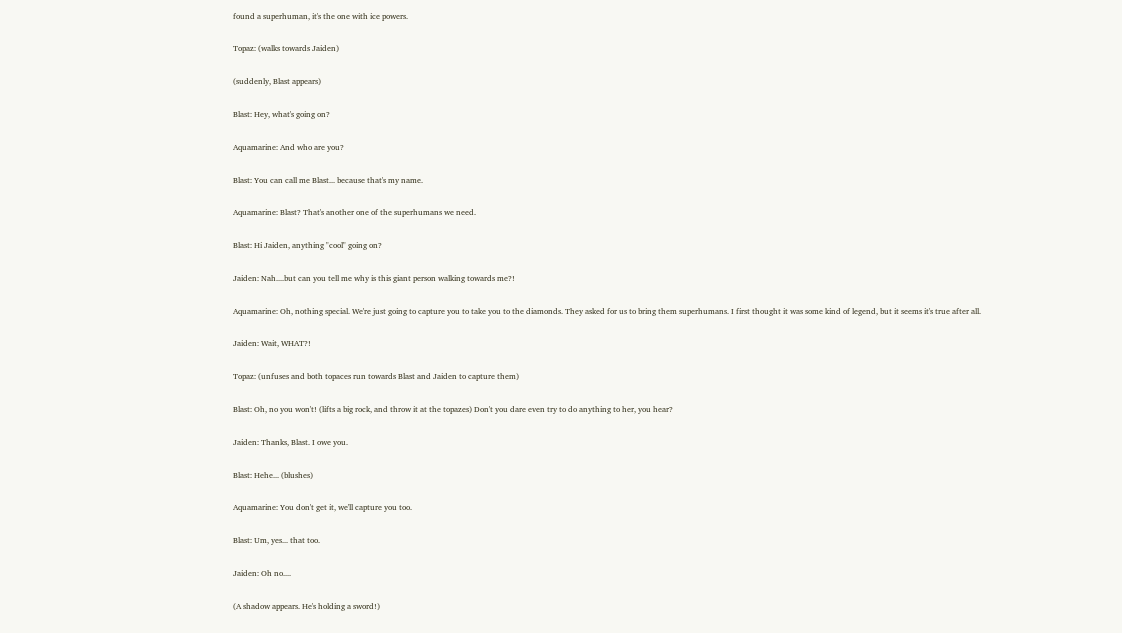found a superhuman, it's the one with ice powers.

Topaz: (walks towards Jaiden)

(suddenly, Blast appears)

Blast: Hey, what's going on?

Aquamarine: And who are you?

Blast: You can call me Blast... because that's my name.

Aquamarine: Blast? That's another one of the superhumans we need.

Blast: Hi Jaiden, anything "cool" going on?

Jaiden: Nah....but can you tell me why is this giant person walking towards me?!

Aquamarine: Oh, nothing special. We're just going to capture you to take you to the diamonds. They asked for us to bring them superhumans. I first thought it was some kind of legend, but it seems it's true after all.

Jaiden: Wait, WHAT?!

Topaz: (unfuses and both topaces run towards Blast and Jaiden to capture them)

Blast: Oh, no you won't! (lifts a big rock, and throw it at the topazes) Don't you dare even try to do anything to her, you hear?

Jaiden: Thanks, Blast. I owe you.

Blast: Hehe... (blushes)

Aquamarine: You don't get it, we'll capture you too.

Blast: Um, yes... that too.

Jaiden: Oh no....

(A shadow appears. He's holding a sword!)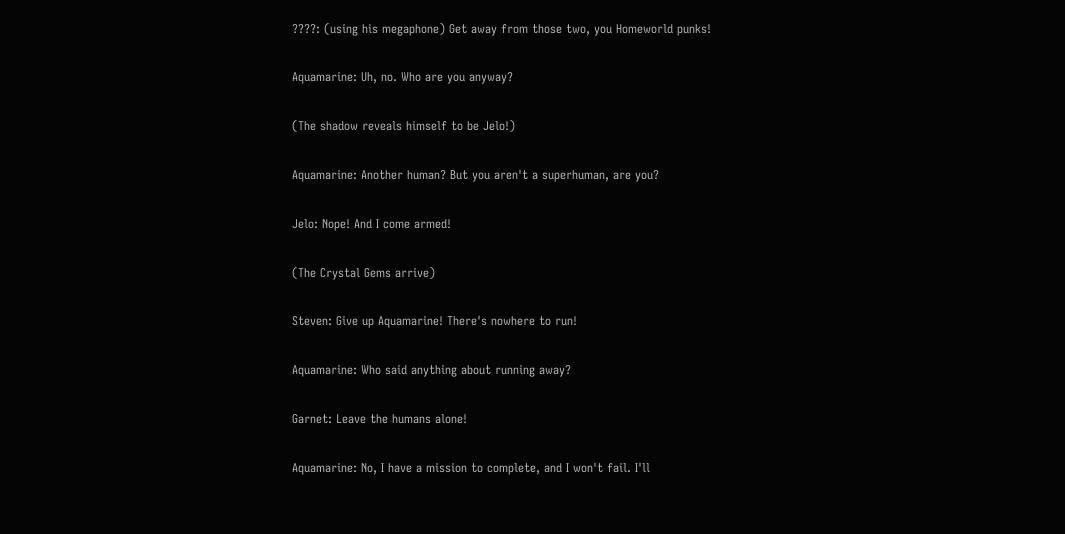????: (using his megaphone) Get away from those two, you Homeworld punks!

Aquamarine: Uh, no. Who are you anyway?

(The shadow reveals himself to be Jelo!)

Aquamarine: Another human? But you aren't a superhuman, are you?

Jelo: Nope! And I come armed!

(The Crystal Gems arrive)

Steven: Give up Aquamarine! There's nowhere to run!

Aquamarine: Who said anything about running away?

Garnet: Leave the humans alone!

Aquamarine: No, I have a mission to complete, and I won't fail. I'll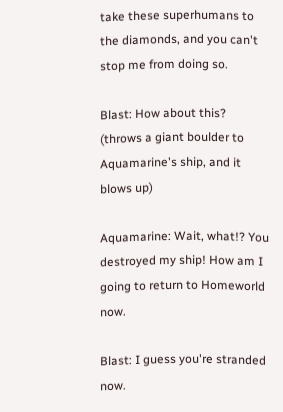take these superhumans to the diamonds, and you can't stop me from doing so.

Blast: How about this? (throws a giant boulder to Aquamarine's ship, and it blows up)

Aquamarine: Wait, what!? You destroyed my ship! How am I going to return to Homeworld now.

Blast: I guess you're stranded now.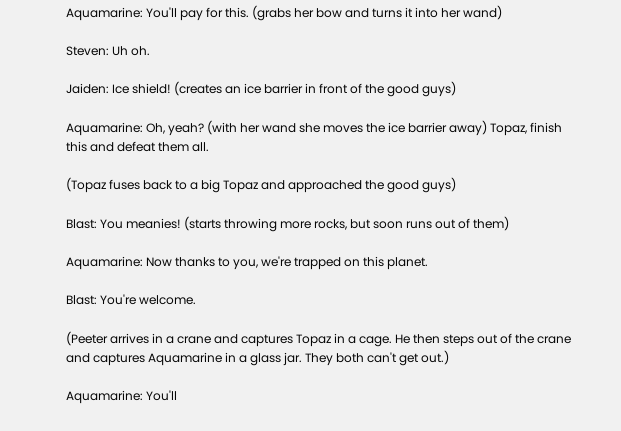Aquamarine: You'll pay for this. (grabs her bow and turns it into her wand)

Steven: Uh oh.

Jaiden: Ice shield! (creates an ice barrier in front of the good guys)

Aquamarine: Oh, yeah? (with her wand she moves the ice barrier away) Topaz, finish this and defeat them all.

(Topaz fuses back to a big Topaz and approached the good guys)

Blast: You meanies! (starts throwing more rocks, but soon runs out of them)

Aquamarine: Now thanks to you, we're trapped on this planet.

Blast: You're welcome.

(Peeter arrives in a crane and captures Topaz in a cage. He then steps out of the crane and captures Aquamarine in a glass jar. They both can't get out.)

Aquamarine: You'll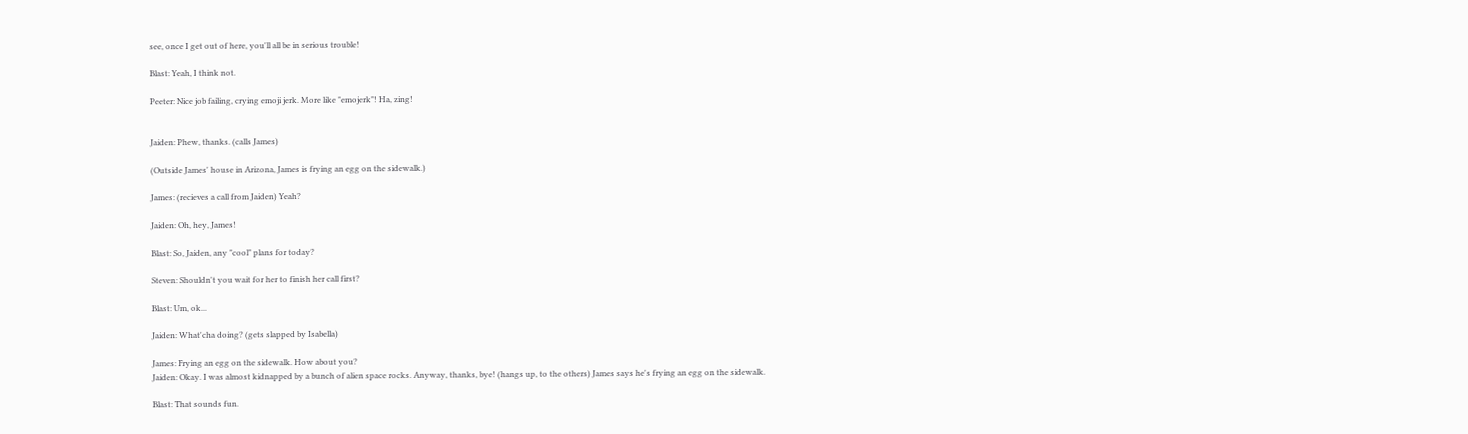see, once I get out of here, you'll all be in serious trouble!

Blast: Yeah, I think not.

Peeter: Nice job failing, crying emoji jerk. More like "emojerk"! Ha, zing!


Jaiden: Phew, thanks. (calls James)

(Outside James' house in Arizona, James is frying an egg on the sidewalk.)

James: (recieves a call from Jaiden) Yeah?

Jaiden: Oh, hey, James!

Blast: So, Jaiden, any "cool" plans for today?

Steven: Shouldn't you wait for her to finish her call first?

Blast: Um, ok...

Jaiden: What'cha doing? (gets slapped by Isabella)

James: Frying an egg on the sidewalk. How about you?
Jaiden: Okay. I was almost kidnapped by a bunch of alien space rocks. Anyway, thanks, bye! (hangs up, to the others) James says he's frying an egg on the sidewalk.

Blast: That sounds fun.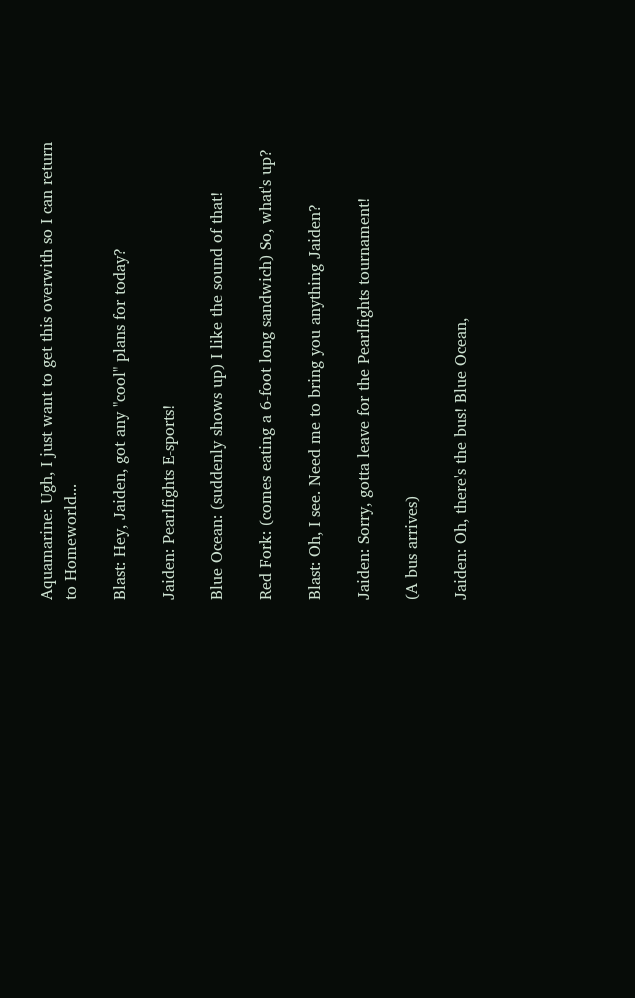Aquamarine: Ugh, I just want to get this overwith so I can return to Homeworld...

Blast: Hey, Jaiden, got any "cool" plans for today?

Jaiden: Pearlfights E-sports!

Blue Ocean: (suddenly shows up) I like the sound of that!

Red Fork: (comes eating a 6-foot long sandwich) So, what's up?

Blast: Oh, I see. Need me to bring you anything Jaiden?

Jaiden: Sorry, gotta leave for the Pearlfights tournament!

(A bus arrives)

Jaiden: Oh, there's the bus! Blue Ocean,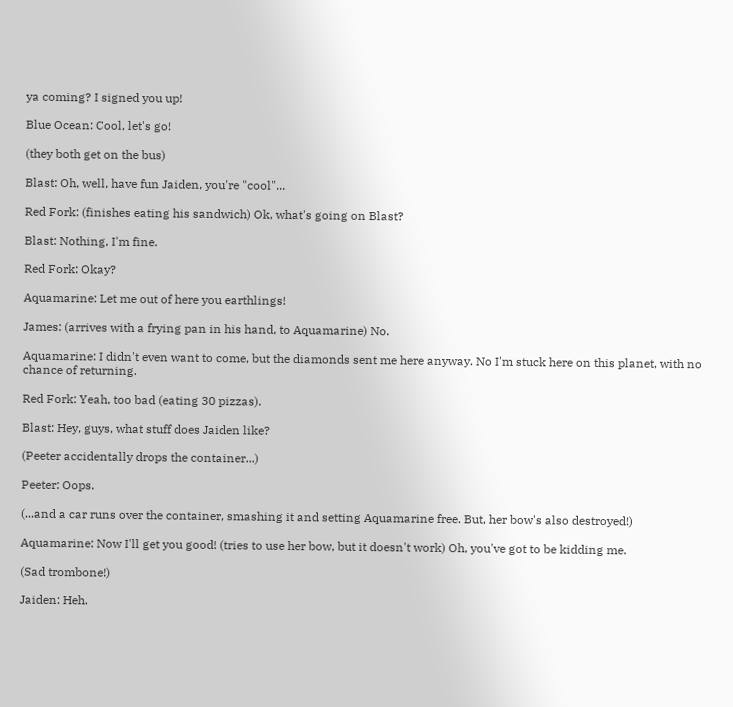ya coming? I signed you up!

Blue Ocean: Cool, let's go!

(they both get on the bus)

Blast: Oh, well, have fun Jaiden, you're "cool"...

Red Fork: (finishes eating his sandwich) Ok, what's going on Blast?

Blast: Nothing, I'm fine.

Red Fork: Okay?

Aquamarine: Let me out of here you earthlings!

James: (arrives with a frying pan in his hand, to Aquamarine) No.

Aquamarine: I didn't even want to come, but the diamonds sent me here anyway. No I'm stuck here on this planet, with no chance of returning.

Red Fork: Yeah, too bad (eating 30 pizzas).

Blast: Hey, guys, what stuff does Jaiden like?

(Peeter accidentally drops the container...)

Peeter: Oops.

(...and a car runs over the container, smashing it and setting Aquamarine free. But, her bow's also destroyed!)

Aquamarine: Now I'll get you good! (tries to use her bow, but it doesn't work) Oh, you've got to be kidding me.

(Sad trombone!)

Jaiden: Heh.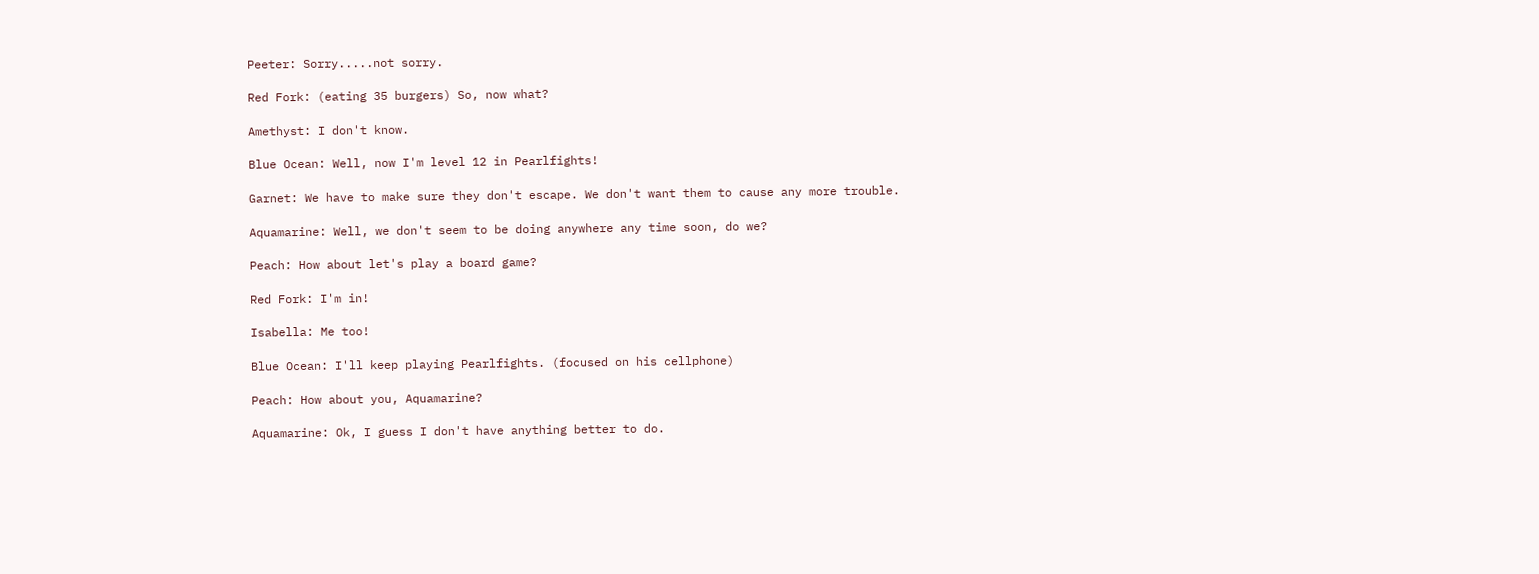Peeter: Sorry.....not sorry.

Red Fork: (eating 35 burgers) So, now what?

Amethyst: I don't know.

Blue Ocean: Well, now I'm level 12 in Pearlfights!

Garnet: We have to make sure they don't escape. We don't want them to cause any more trouble.

Aquamarine: Well, we don't seem to be doing anywhere any time soon, do we?

Peach: How about let's play a board game?

Red Fork: I'm in!

Isabella: Me too!

Blue Ocean: I'll keep playing Pearlfights. (focused on his cellphone)

Peach: How about you, Aquamarine?

Aquamarine: Ok, I guess I don't have anything better to do.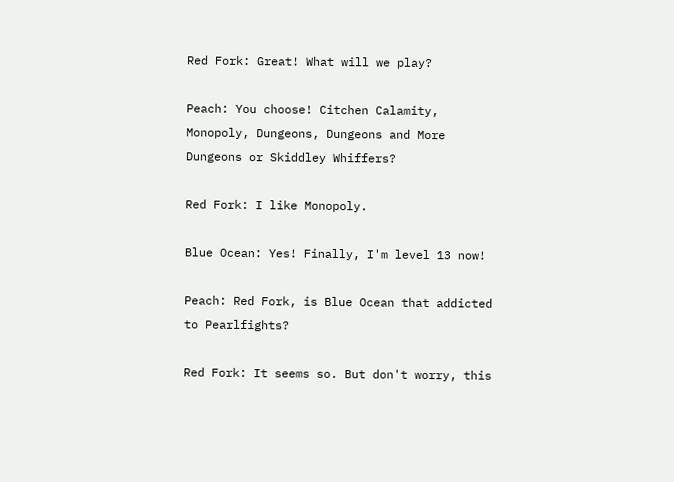Red Fork: Great! What will we play?

Peach: You choose! Citchen Calamity, Monopoly, Dungeons, Dungeons and More Dungeons or Skiddley Whiffers?

Red Fork: I like Monopoly.

Blue Ocean: Yes! Finally, I'm level 13 now!

Peach: Red Fork, is Blue Ocean that addicted to Pearlfights?

Red Fork: It seems so. But don't worry, this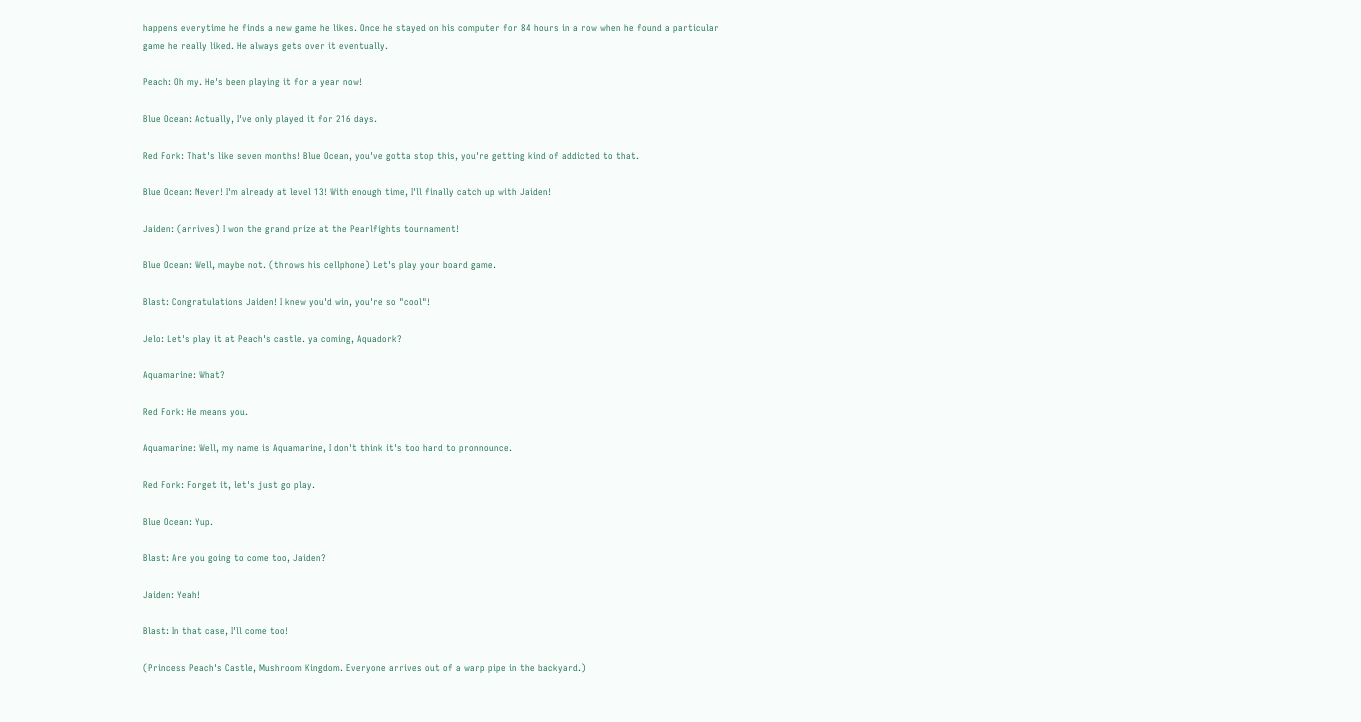happens everytime he finds a new game he likes. Once he stayed on his computer for 84 hours in a row when he found a particular game he really liked. He always gets over it eventually.

Peach: Oh my. He's been playing it for a year now!

Blue Ocean: Actually, I've only played it for 216 days.

Red Fork: That's like seven months! Blue Ocean, you've gotta stop this, you're getting kind of addicted to that.

Blue Ocean: Never! I'm already at level 13! With enough time, I'll finally catch up with Jaiden!

Jaiden: (arrives) I won the grand prize at the Pearlfights tournament!

Blue Ocean: Well, maybe not. (throws his cellphone) Let's play your board game.

Blast: Congratulations Jaiden! I knew you'd win, you're so "cool"!

Jelo: Let's play it at Peach's castle. ya coming, Aquadork?

Aquamarine: What?

Red Fork: He means you.

Aquamarine: Well, my name is Aquamarine, I don't think it's too hard to pronnounce.

Red Fork: Forget it, let's just go play.

Blue Ocean: Yup.

Blast: Are you going to come too, Jaiden?

Jaiden: Yeah!

Blast: In that case, I'll come too!

(Princess Peach's Castle, Mushroom Kingdom. Everyone arrives out of a warp pipe in the backyard.)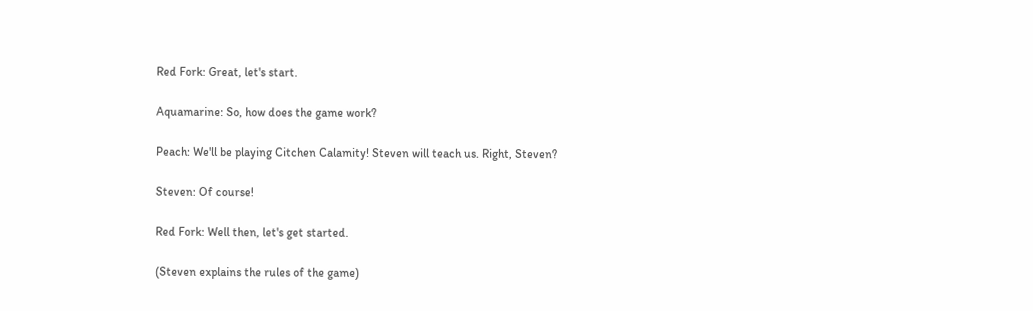Red Fork: Great, let's start.

Aquamarine: So, how does the game work?

Peach: We'll be playing Citchen Calamity! Steven will teach us. Right, Steven?

Steven: Of course!

Red Fork: Well then, let's get started.

(Steven explains the rules of the game)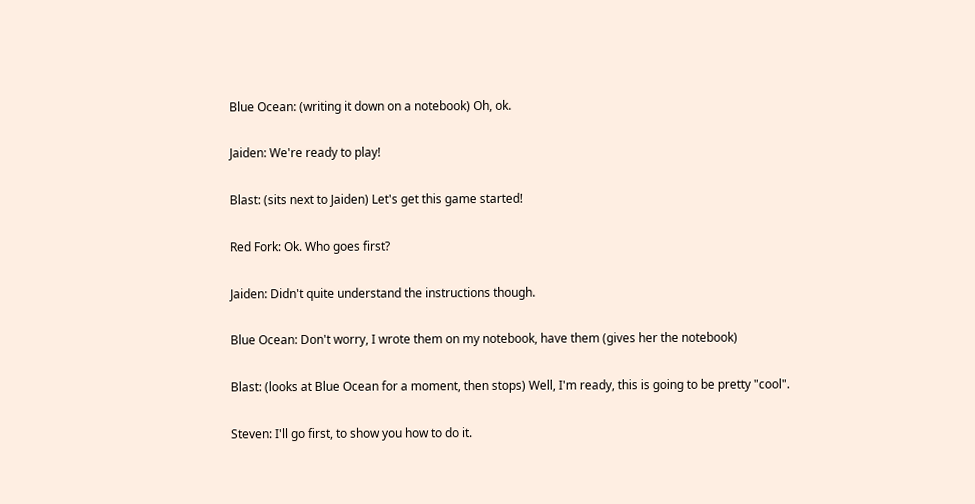Blue Ocean: (writing it down on a notebook) Oh, ok.

Jaiden: We're ready to play!

Blast: (sits next to Jaiden) Let's get this game started!

Red Fork: Ok. Who goes first?

Jaiden: Didn't quite understand the instructions though.

Blue Ocean: Don't worry, I wrote them on my notebook, have them (gives her the notebook)

Blast: (looks at Blue Ocean for a moment, then stops) Well, I'm ready, this is going to be pretty "cool".

Steven: I'll go first, to show you how to do it.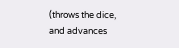(throws the dice, and advances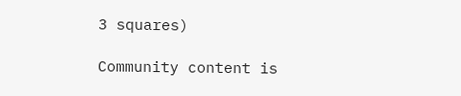3 squares)

Community content is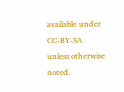available under CC-BY-SA unless otherwise noted.